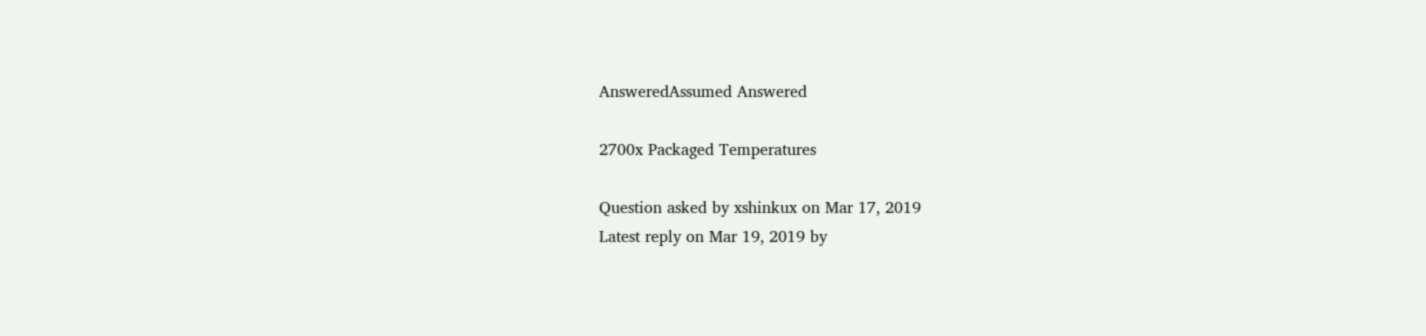AnsweredAssumed Answered

2700x Packaged Temperatures

Question asked by xshinkux on Mar 17, 2019
Latest reply on Mar 19, 2019 by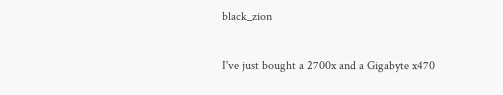black_zion

I've just bought a 2700x and a Gigabyte x470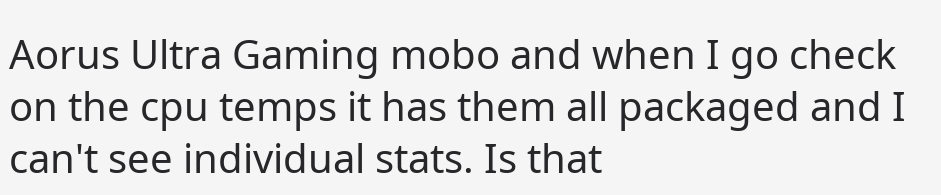Aorus Ultra Gaming mobo and when I go check on the cpu temps it has them all packaged and I can't see individual stats. Is that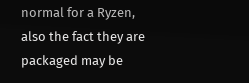normal for a Ryzen, also the fact they are packaged may be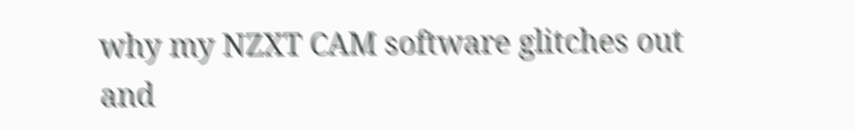why my NZXT CAM software glitches out and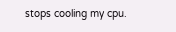stops cooling my cpu.